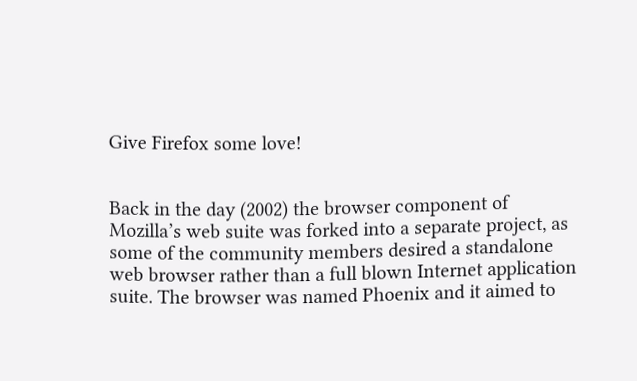Give Firefox some love!


Back in the day (2002) the browser component of Mozilla’s web suite was forked into a separate project, as some of the community members desired a standalone web browser rather than a full blown Internet application suite. The browser was named Phoenix and it aimed to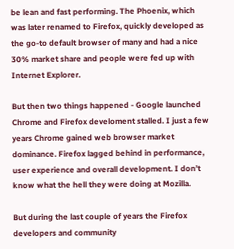be lean and fast performing. The Phoenix, which was later renamed to Firefox, quickly developed as the go-to default browser of many and had a nice 30% market share and people were fed up with Internet Explorer.

But then two things happened - Google launched Chrome and Firefox develoment stalled. I just a few years Chrome gained web browser market dominance. Firefox lagged behind in performance, user experience and overall development. I don’t know what the hell they were doing at Mozilla.

But during the last couple of years the Firefox developers and community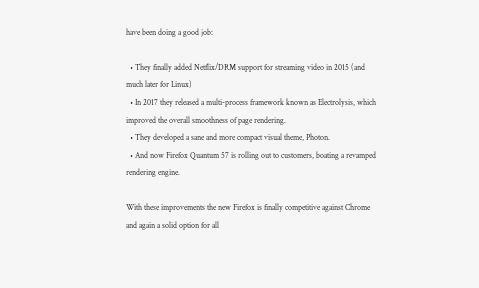have been doing a good job:

  • They finally added Netflix/DRM support for streaming video in 2015 (and much later for Linux)
  • In 2017 they released a multi-process framework known as Electrolysis, which improved the overall smoothness of page rendering.
  • They developed a sane and more compact visual theme, Photon.
  • And now Firefox Quantum 57 is rolling out to customers, boating a revamped rendering engine.

With these improvements the new Firefox is finally competitive against Chrome and again a solid option for all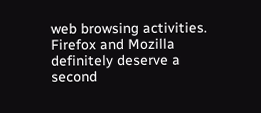web browsing activities. Firefox and Mozilla definitely deserve a second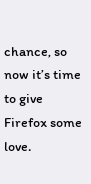chance, so now it’s time to give Firefox some love.